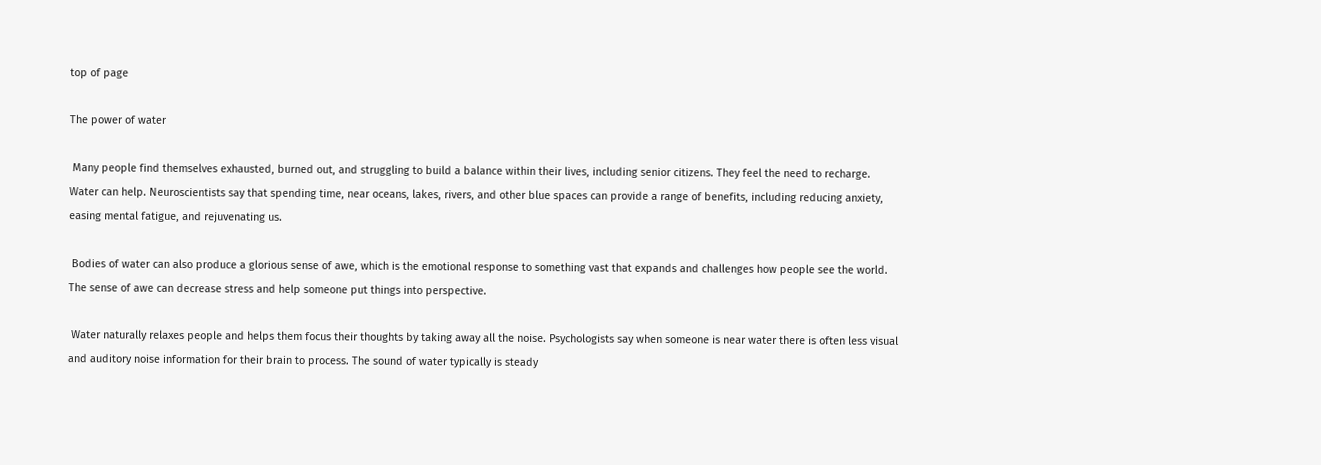top of page

The power of water

 Many people find themselves exhausted, burned out, and struggling to build a balance within their lives, including senior citizens. They feel the need to recharge. Water can help. Neuroscientists say that spending time, near oceans, lakes, rivers, and other blue spaces can provide a range of benefits, including reducing anxiety, easing mental fatigue, and rejuvenating us.

 Bodies of water can also produce a glorious sense of awe, which is the emotional response to something vast that expands and challenges how people see the world. The sense of awe can decrease stress and help someone put things into perspective.

 Water naturally relaxes people and helps them focus their thoughts by taking away all the noise. Psychologists say when someone is near water there is often less visual and auditory noise information for their brain to process. The sound of water typically is steady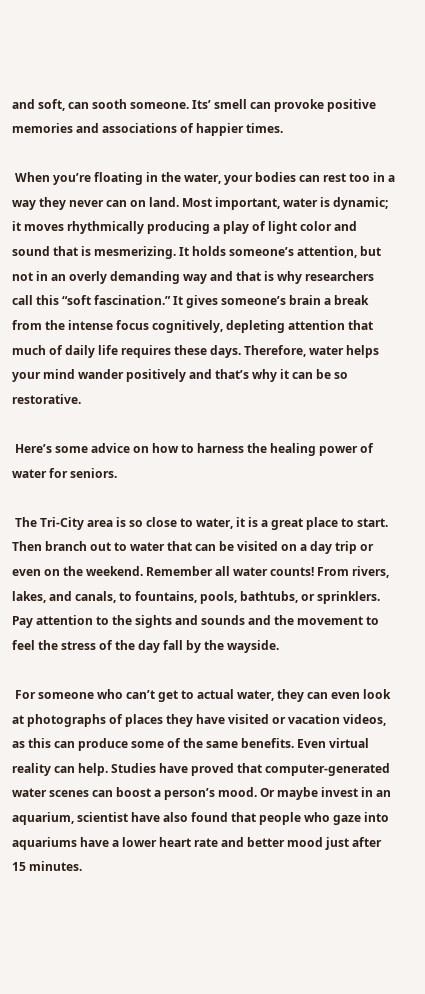and soft, can sooth someone. Its’ smell can provoke positive memories and associations of happier times.

 When you’re floating in the water, your bodies can rest too in a way they never can on land. Most important, water is dynamic; it moves rhythmically producing a play of light color and sound that is mesmerizing. It holds someone’s attention, but not in an overly demanding way and that is why researchers call this “soft fascination.” It gives someone’s brain a break from the intense focus cognitively, depleting attention that much of daily life requires these days. Therefore, water helps your mind wander positively and that’s why it can be so restorative.

 Here’s some advice on how to harness the healing power of water for seniors.

 The Tri-City area is so close to water, it is a great place to start. Then branch out to water that can be visited on a day trip or even on the weekend. Remember all water counts! From rivers, lakes, and canals, to fountains, pools, bathtubs, or sprinklers. Pay attention to the sights and sounds and the movement to feel the stress of the day fall by the wayside.

 For someone who can’t get to actual water, they can even look at photographs of places they have visited or vacation videos, as this can produce some of the same benefits. Even virtual reality can help. Studies have proved that computer-generated water scenes can boost a person’s mood. Or maybe invest in an aquarium, scientist have also found that people who gaze into aquariums have a lower heart rate and better mood just after 15 minutes.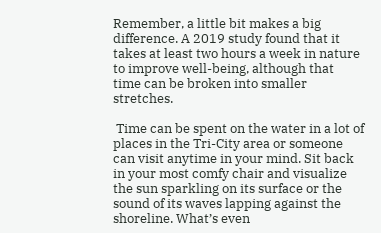Remember, a little bit makes a big difference. A 2019 study found that it takes at least two hours a week in nature to improve well-being, although that time can be broken into smaller stretches.

 Time can be spent on the water in a lot of places in the Tri-City area or someone can visit anytime in your mind. Sit back in your most comfy chair and visualize the sun sparkling on its surface or the sound of its waves lapping against the shoreline. What’s even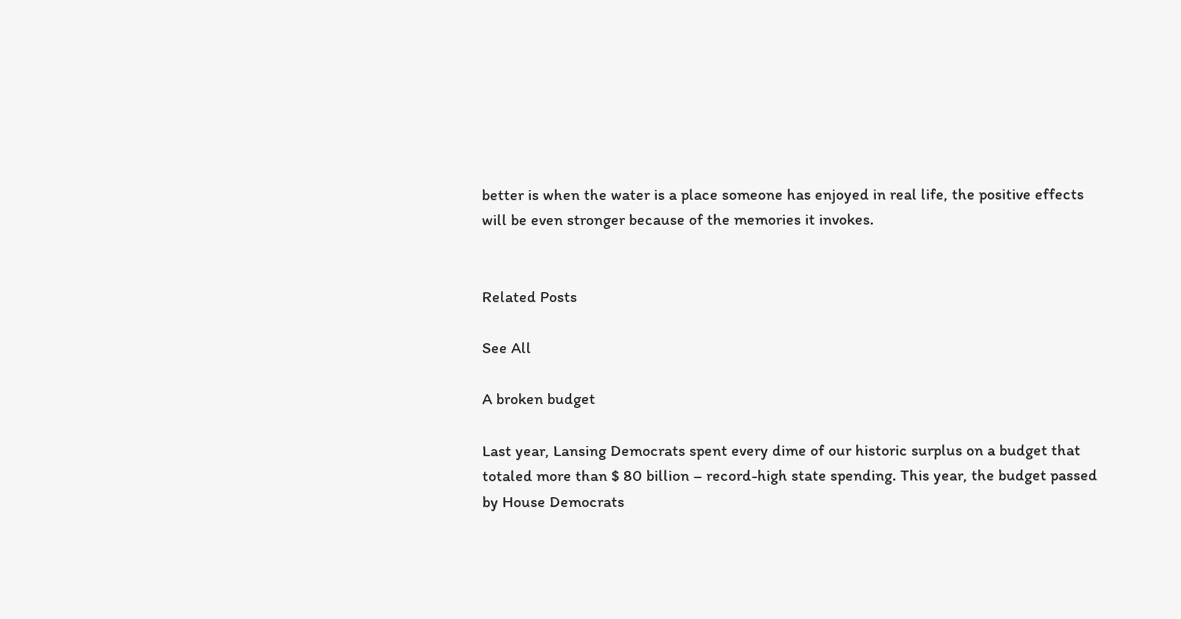better is when the water is a place someone has enjoyed in real life, the positive effects will be even stronger because of the memories it invokes.


Related Posts

See All

A broken budget

Last year, Lansing Democrats spent every dime of our historic surplus on a budget that totaled more than $ 80 billion – record-high state spending. This year, the budget passed by House Democrats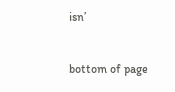isn’


bottom of page